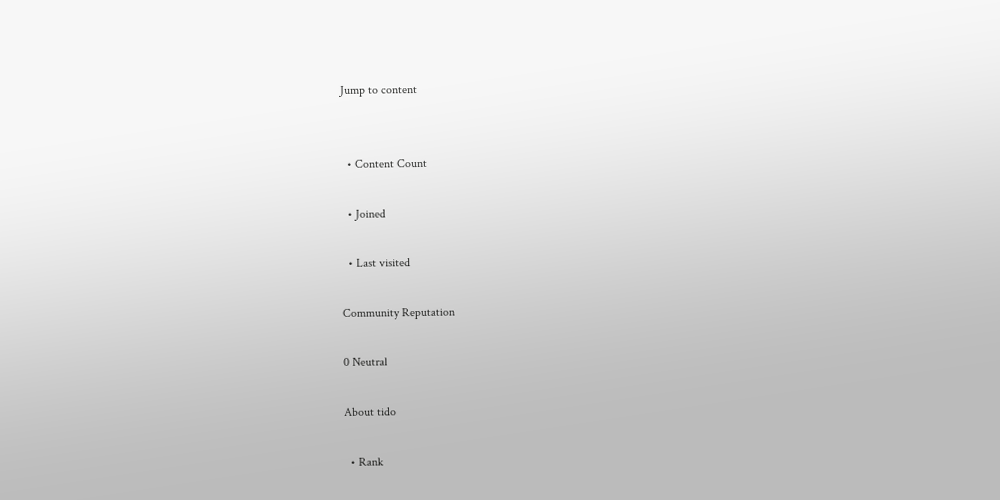Jump to content


  • Content Count

  • Joined

  • Last visited

Community Reputation

0 Neutral

About tido

  • Rank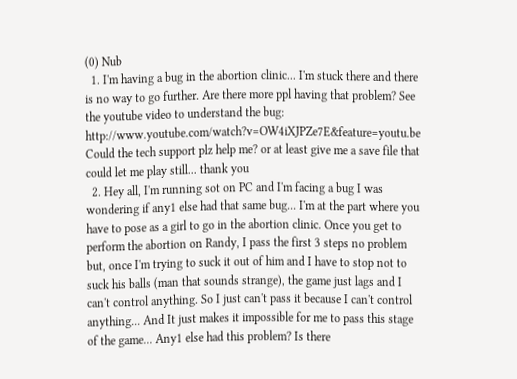(0) Nub
  1. I'm having a bug in the abortion clinic... I'm stuck there and there is no way to go further. Are there more ppl having that problem? See the youtube video to understand the bug: http://www.youtube.com/watch?v=OW4iXJPZe7E&feature=youtu.be Could the tech support plz help me? or at least give me a save file that could let me play still... thank you
  2. Hey all, I'm running sot on PC and I'm facing a bug I was wondering if any1 else had that same bug... I'm at the part where you have to pose as a girl to go in the abortion clinic. Once you get to perform the abortion on Randy, I pass the first 3 steps no problem but, once I'm trying to suck it out of him and I have to stop not to suck his balls (man that sounds strange), the game just lags and I can't control anything. So I just can't pass it because I can't control anything... And It just makes it impossible for me to pass this stage of the game... Any1 else had this problem? Is there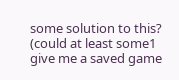some solution to this? (could at least some1 give me a saved game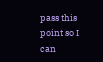pass this point so I can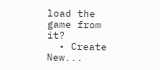load the game from it?
  • Create New...